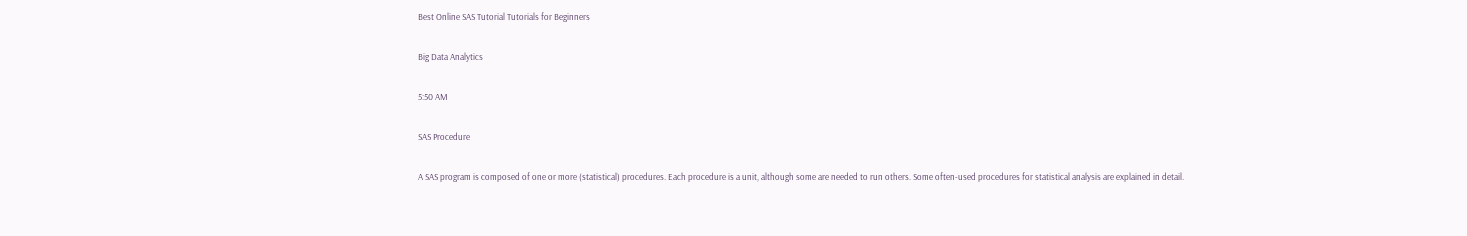Best Online SAS Tutorial Tutorials for Beginners

Big Data Analytics

5:50 AM

SAS Procedure

A SAS program is composed of one or more (statistical) procedures. Each procedure is a unit, although some are needed to run others. Some often-used procedures for statistical analysis are explained in detail.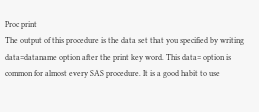Proc print
The output of this procedure is the data set that you specified by writing data=dataname option after the print key word. This data= option is common for almost every SAS procedure. It is a good habit to use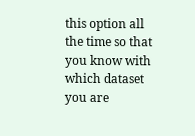this option all the time so that you know with which dataset you are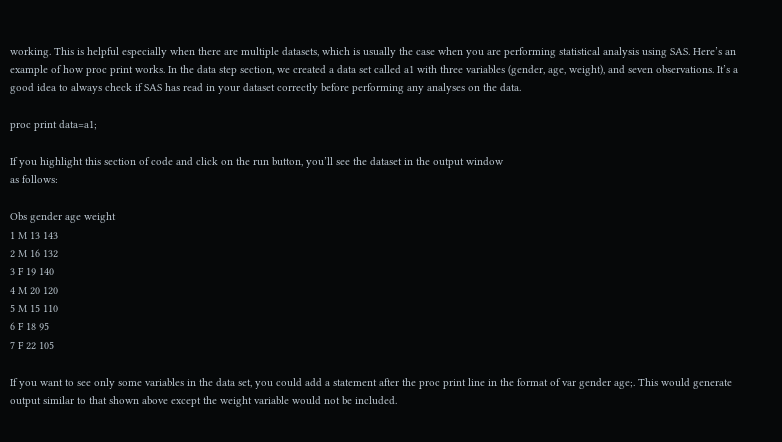working. This is helpful especially when there are multiple datasets, which is usually the case when you are performing statistical analysis using SAS. Here’s an example of how proc print works. In the data step section, we created a data set called a1 with three variables (gender, age, weight), and seven observations. It’s a good idea to always check if SAS has read in your dataset correctly before performing any analyses on the data.

proc print data=a1;

If you highlight this section of code and click on the run button, you’ll see the dataset in the output window
as follows:

Obs gender age weight
1 M 13 143
2 M 16 132
3 F 19 140
4 M 20 120
5 M 15 110
6 F 18 95
7 F 22 105

If you want to see only some variables in the data set, you could add a statement after the proc print line in the format of var gender age;. This would generate output similar to that shown above except the weight variable would not be included.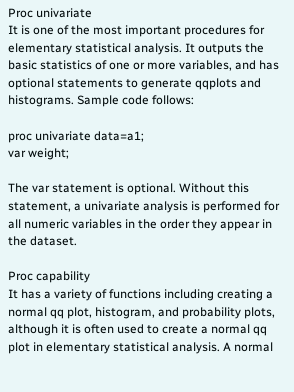Proc univariate
It is one of the most important procedures for elementary statistical analysis. It outputs the basic statistics of one or more variables, and has optional statements to generate qqplots and histograms. Sample code follows:

proc univariate data=a1;
var weight;

The var statement is optional. Without this statement, a univariate analysis is performed for all numeric variables in the order they appear in the dataset.

Proc capability
It has a variety of functions including creating a normal qq plot, histogram, and probability plots, although it is often used to create a normal qq plot in elementary statistical analysis. A normal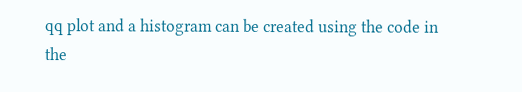qq plot and a histogram can be created using the code in the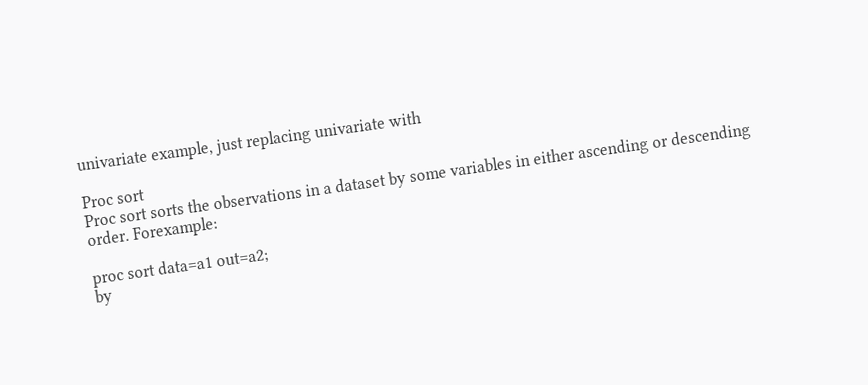univariate example, just replacing univariate with

Proc sort
Proc sort sorts the observations in a dataset by some variables in either ascending or descending order. Forexample:

proc sort data=a1 out=a2;
by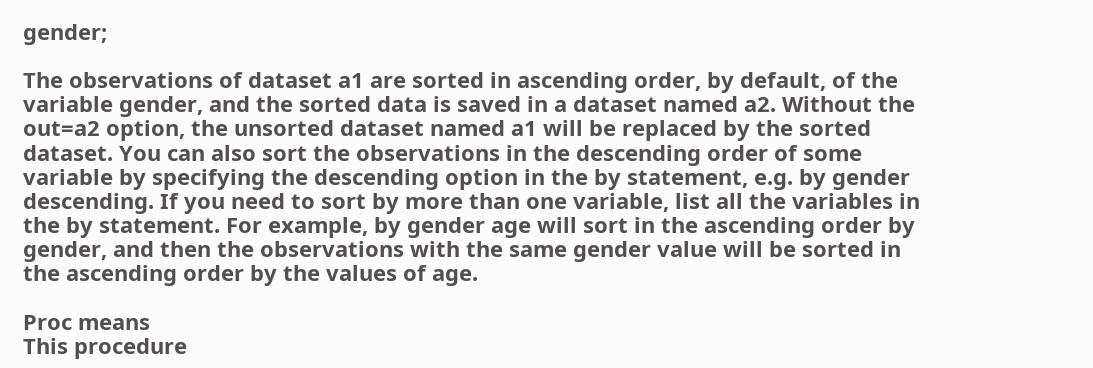gender;

The observations of dataset a1 are sorted in ascending order, by default, of the variable gender, and the sorted data is saved in a dataset named a2. Without the out=a2 option, the unsorted dataset named a1 will be replaced by the sorted dataset. You can also sort the observations in the descending order of some
variable by specifying the descending option in the by statement, e.g. by gender descending. If you need to sort by more than one variable, list all the variables in the by statement. For example, by gender age will sort in the ascending order by gender, and then the observations with the same gender value will be sorted in the ascending order by the values of age.

Proc means
This procedure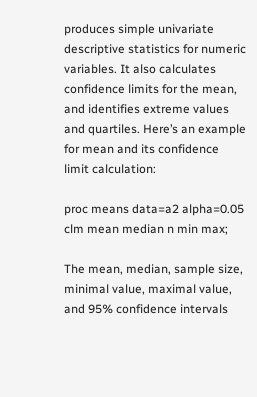produces simple univariate descriptive statistics for numeric variables. It also calculates confidence limits for the mean, and identifies extreme values and quartiles. Here’s an example for mean and its confidence limit calculation:

proc means data=a2 alpha=0.05 clm mean median n min max;

The mean, median, sample size, minimal value, maximal value, and 95% confidence intervals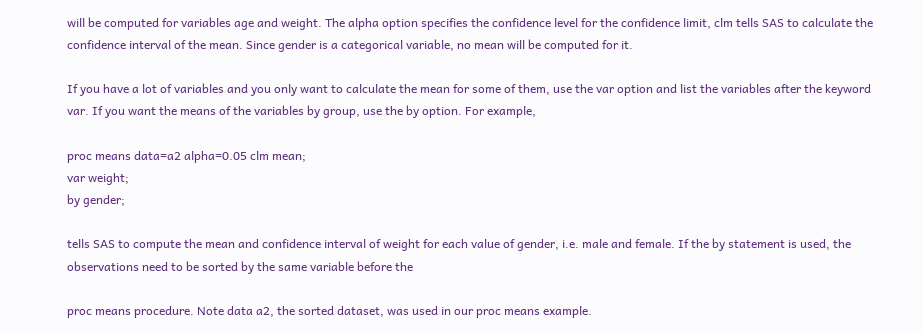will be computed for variables age and weight. The alpha option specifies the confidence level for the confidence limit, clm tells SAS to calculate the confidence interval of the mean. Since gender is a categorical variable, no mean will be computed for it.

If you have a lot of variables and you only want to calculate the mean for some of them, use the var option and list the variables after the keyword var. If you want the means of the variables by group, use the by option. For example,

proc means data=a2 alpha=0.05 clm mean;
var weight;
by gender;

tells SAS to compute the mean and confidence interval of weight for each value of gender, i.e. male and female. If the by statement is used, the observations need to be sorted by the same variable before the

proc means procedure. Note data a2, the sorted dataset, was used in our proc means example.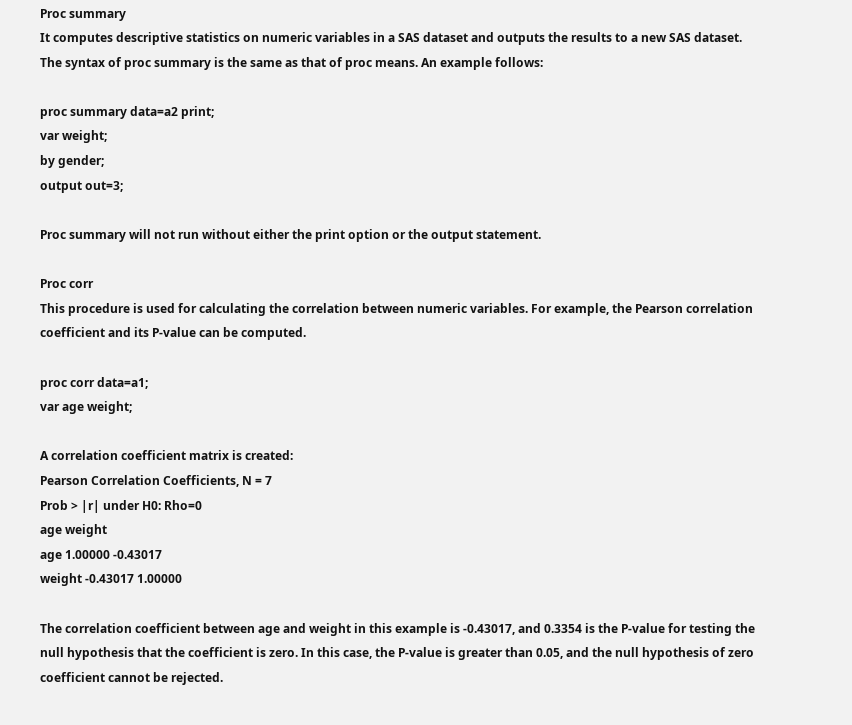Proc summary
It computes descriptive statistics on numeric variables in a SAS dataset and outputs the results to a new SAS dataset. The syntax of proc summary is the same as that of proc means. An example follows:

proc summary data=a2 print;
var weight;
by gender;
output out=3;

Proc summary will not run without either the print option or the output statement.

Proc corr
This procedure is used for calculating the correlation between numeric variables. For example, the Pearson correlation coefficient and its P-value can be computed.

proc corr data=a1;
var age weight;

A correlation coefficient matrix is created:
Pearson Correlation Coefficients, N = 7
Prob > |r| under H0: Rho=0
age weight
age 1.00000 -0.43017
weight -0.43017 1.00000

The correlation coefficient between age and weight in this example is -0.43017, and 0.3354 is the P-value for testing the null hypothesis that the coefficient is zero. In this case, the P-value is greater than 0.05, and the null hypothesis of zero coefficient cannot be rejected.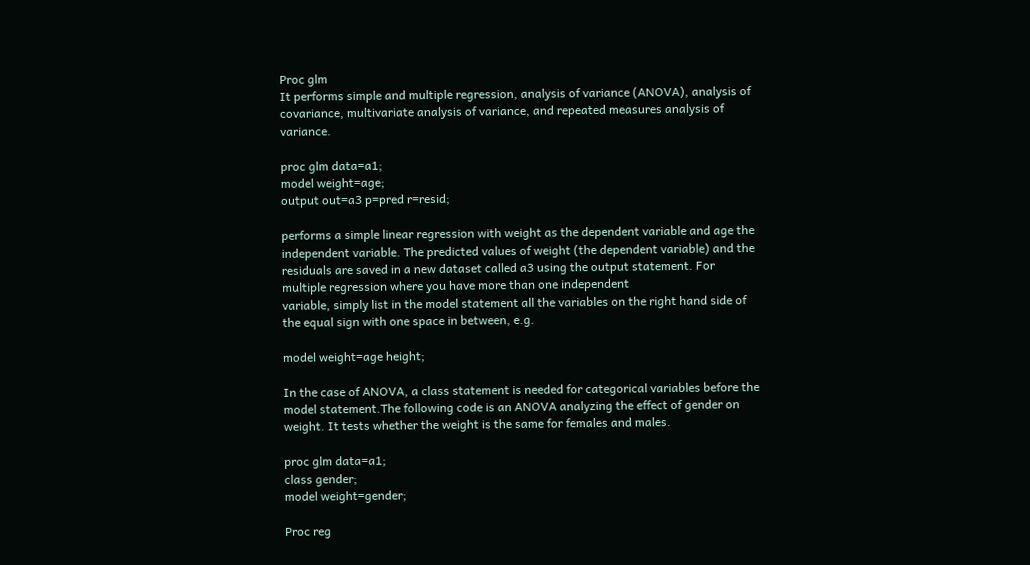Proc glm
It performs simple and multiple regression, analysis of variance (ANOVA), analysis of covariance, multivariate analysis of variance, and repeated measures analysis of variance.

proc glm data=a1;
model weight=age;
output out=a3 p=pred r=resid;

performs a simple linear regression with weight as the dependent variable and age the independent variable. The predicted values of weight (the dependent variable) and the residuals are saved in a new dataset called a3 using the output statement. For multiple regression where you have more than one independent
variable, simply list in the model statement all the variables on the right hand side of the equal sign with one space in between, e.g.

model weight=age height;

In the case of ANOVA, a class statement is needed for categorical variables before the model statement.The following code is an ANOVA analyzing the effect of gender on weight. It tests whether the weight is the same for females and males.

proc glm data=a1;
class gender;
model weight=gender;

Proc reg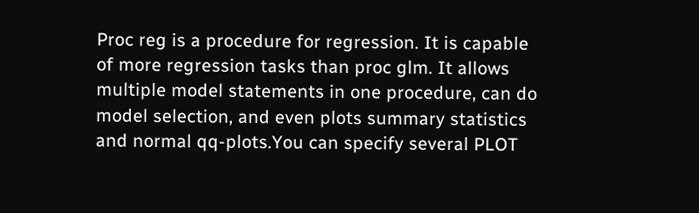Proc reg is a procedure for regression. It is capable of more regression tasks than proc glm. It allows multiple model statements in one procedure, can do model selection, and even plots summary statistics and normal qq-plots.You can specify several PLOT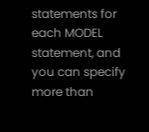statements for each MODEL statement, and you can specify more than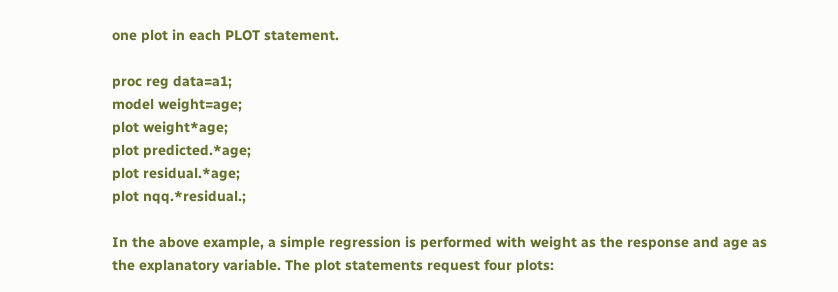one plot in each PLOT statement.

proc reg data=a1;
model weight=age;
plot weight*age;
plot predicted.*age;
plot residual.*age;
plot nqq.*residual.;

In the above example, a simple regression is performed with weight as the response and age as the explanatory variable. The plot statements request four plots: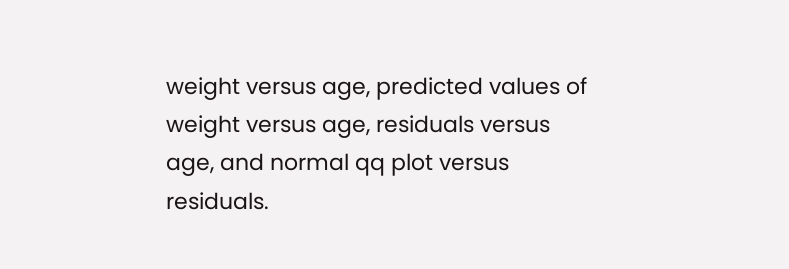weight versus age, predicted values of weight versus age, residuals versus age, and normal qq plot versus residuals.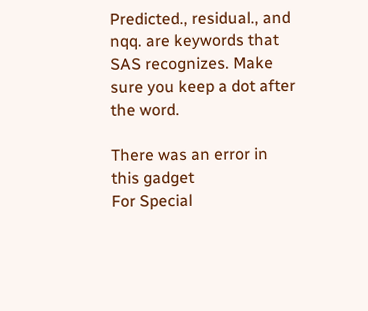Predicted., residual., and nqq. are keywords that SAS recognizes. Make sure you keep a dot after the word.

There was an error in this gadget
For Special